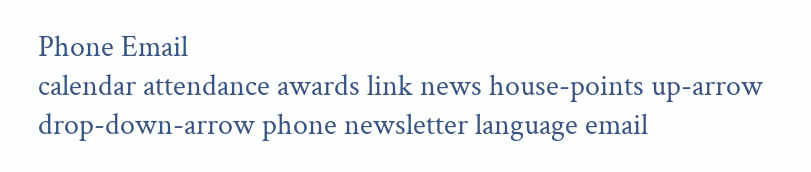Phone Email
calendar attendance awards link news house-points up-arrow drop-down-arrow phone newsletter language email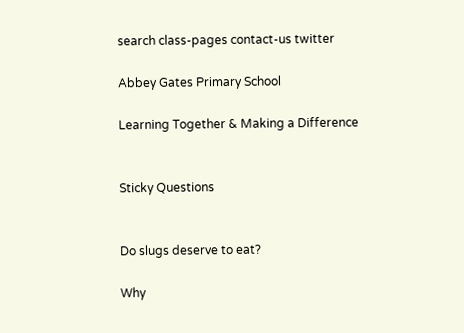search class-pages contact-us twitter

Abbey Gates Primary School

Learning Together & Making a Difference


Sticky Questions


Do slugs deserve to eat?

Why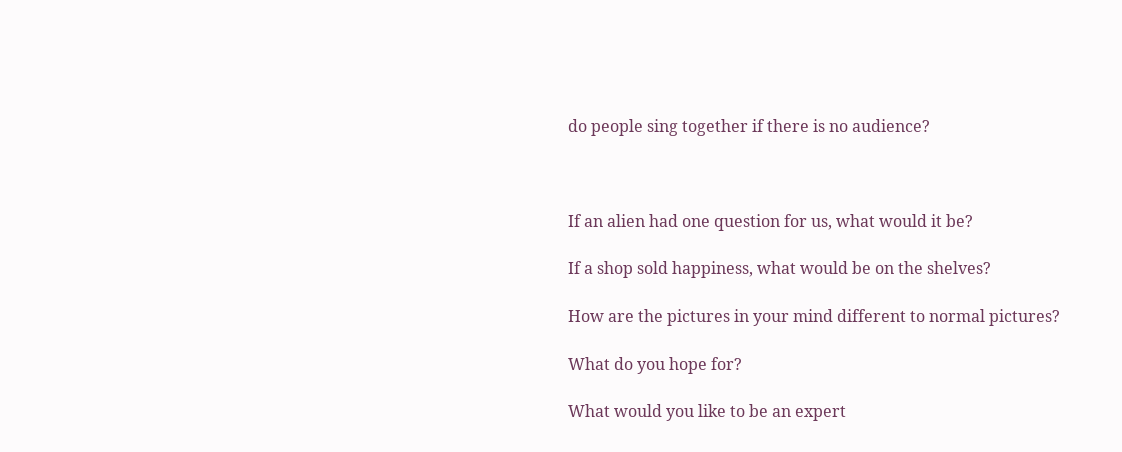do people sing together if there is no audience?



If an alien had one question for us, what would it be?

If a shop sold happiness, what would be on the shelves?

How are the pictures in your mind different to normal pictures?

What do you hope for?

What would you like to be an expert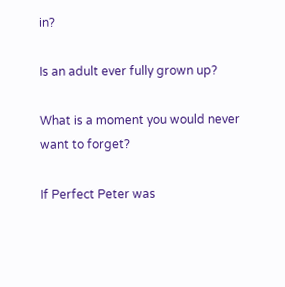in?

Is an adult ever fully grown up?

What is a moment you would never want to forget?

If Perfect Peter was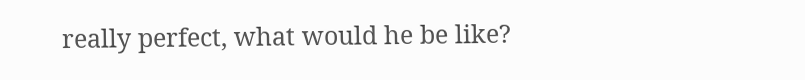really perfect, what would he be like?